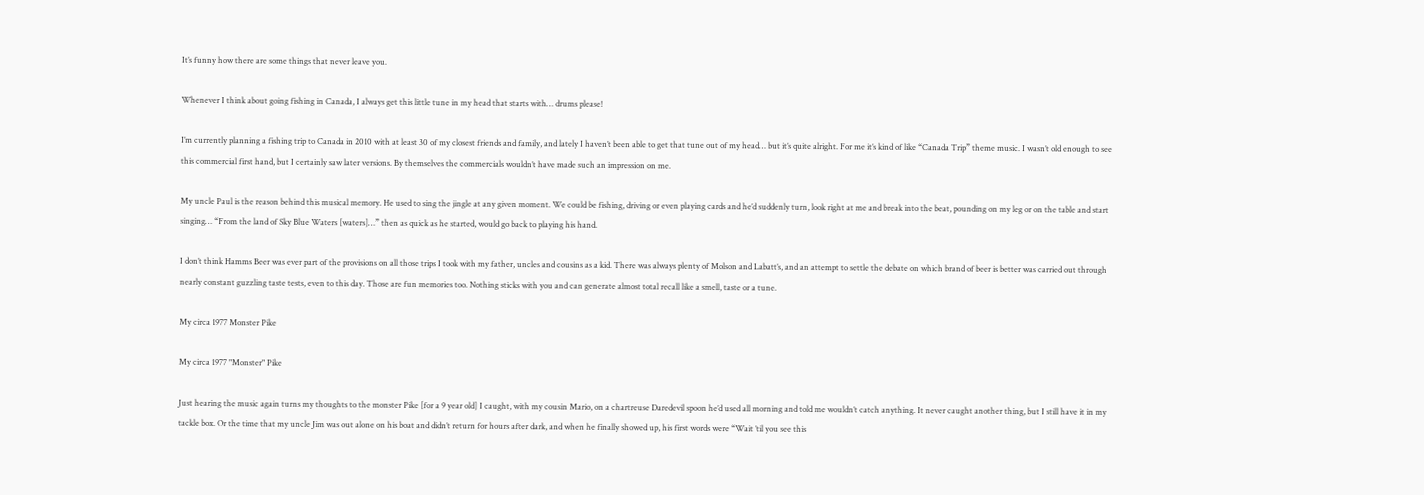It’s funny how there are some things that never leave you.

Whenever I think about going fishing in Canada, I always get this little tune in my head that starts with… drums please!

I’m currently planning a fishing trip to Canada in 2010 with at least 30 of my closest friends and family, and lately I haven’t been able to get that tune out of my head… but it’s quite alright. For me it’s kind of like “Canada Trip” theme music. I wasn’t old enough to see this commercial first hand, but I certainly saw later versions. By themselves the commercials wouldn’t have made such an impression on me.

My uncle Paul is the reason behind this musical memory. He used to sing the jingle at any given moment. We could be fishing, driving or even playing cards and he’d suddenly turn, look right at me and break into the beat, pounding on my leg or on the table and start singing… “From the land of Sky Blue Waters [waters]…” then as quick as he started, would go back to playing his hand.

I don’t think Hamms Beer was ever part of the provisions on all those trips I took with my father, uncles and cousins as a kid. There was always plenty of Molson and Labatt’s, and an attempt to settle the debate on which brand of beer is better was carried out through nearly constant guzzling taste tests, even to this day. Those are fun memories too. Nothing sticks with you and can generate almost total recall like a smell, taste or a tune.

My circa 1977 Monster Pike

My circa 1977 "Monster" Pike

Just hearing the music again turns my thoughts to the monster Pike [for a 9 year old] I caught, with my cousin Mario, on a chartreuse Daredevil spoon he’d used all morning and told me wouldn’t catch anything. It never caught another thing, but I still have it in my tackle box. Or the time that my uncle Jim was out alone on his boat and didn’t return for hours after dark, and when he finally showed up, his first words were “Wait ’til you see this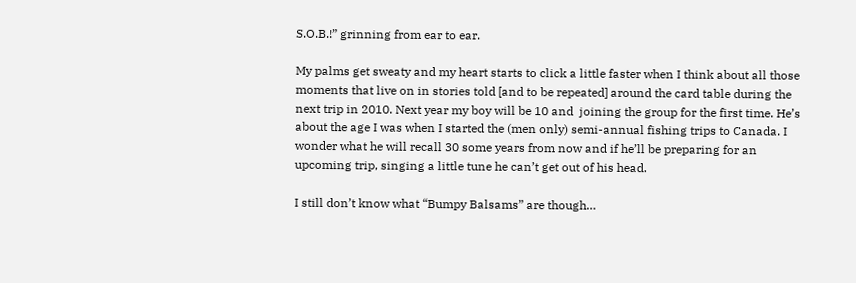S.O.B.!” grinning from ear to ear.

My palms get sweaty and my heart starts to click a little faster when I think about all those moments that live on in stories told [and to be repeated] around the card table during the next trip in 2010. Next year my boy will be 10 and  joining the group for the first time. He’s about the age I was when I started the (men only) semi-annual fishing trips to Canada. I wonder what he will recall 30 some years from now and if he’ll be preparing for an upcoming trip, singing a little tune he can’t get out of his head.

I still don’t know what “Bumpy Balsams” are though…